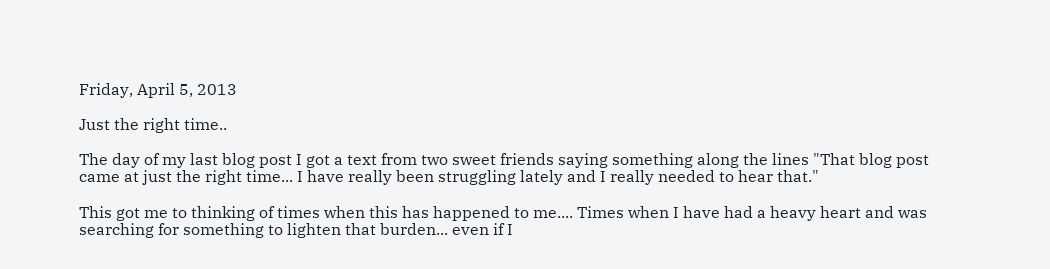Friday, April 5, 2013

Just the right time..

The day of my last blog post I got a text from two sweet friends saying something along the lines "That blog post came at just the right time... I have really been struggling lately and I really needed to hear that."

This got me to thinking of times when this has happened to me.... Times when I have had a heavy heart and was searching for something to lighten that burden... even if I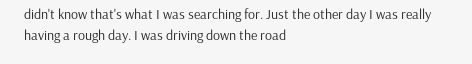didn't know that's what I was searching for. Just the other day I was really having a rough day. I was driving down the road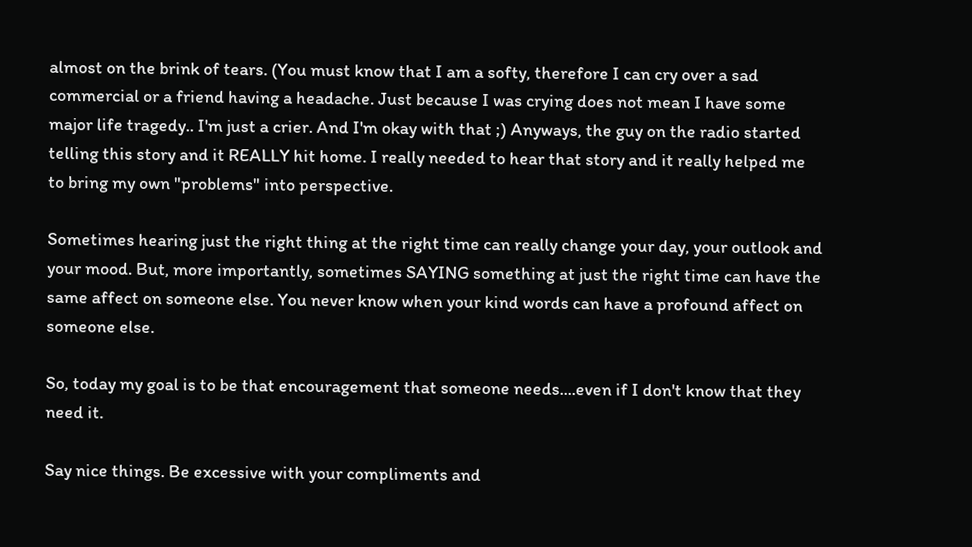almost on the brink of tears. (You must know that I am a softy, therefore I can cry over a sad commercial or a friend having a headache. Just because I was crying does not mean I have some major life tragedy.. I'm just a crier. And I'm okay with that ;) Anyways, the guy on the radio started telling this story and it REALLY hit home. I really needed to hear that story and it really helped me to bring my own "problems" into perspective.

Sometimes hearing just the right thing at the right time can really change your day, your outlook and your mood. But, more importantly, sometimes SAYING something at just the right time can have the same affect on someone else. You never know when your kind words can have a profound affect on someone else.

So, today my goal is to be that encouragement that someone needs....even if I don't know that they need it.

Say nice things. Be excessive with your compliments and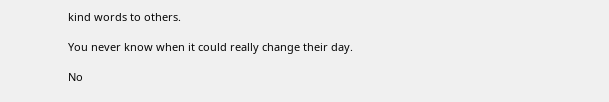kind words to others.

You never know when it could really change their day.

No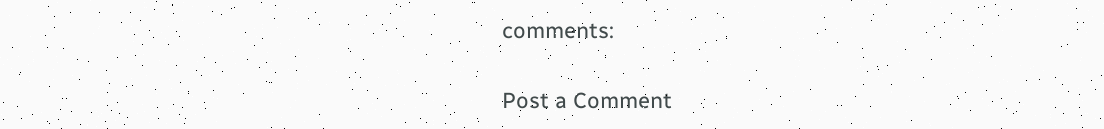comments:

Post a Comment